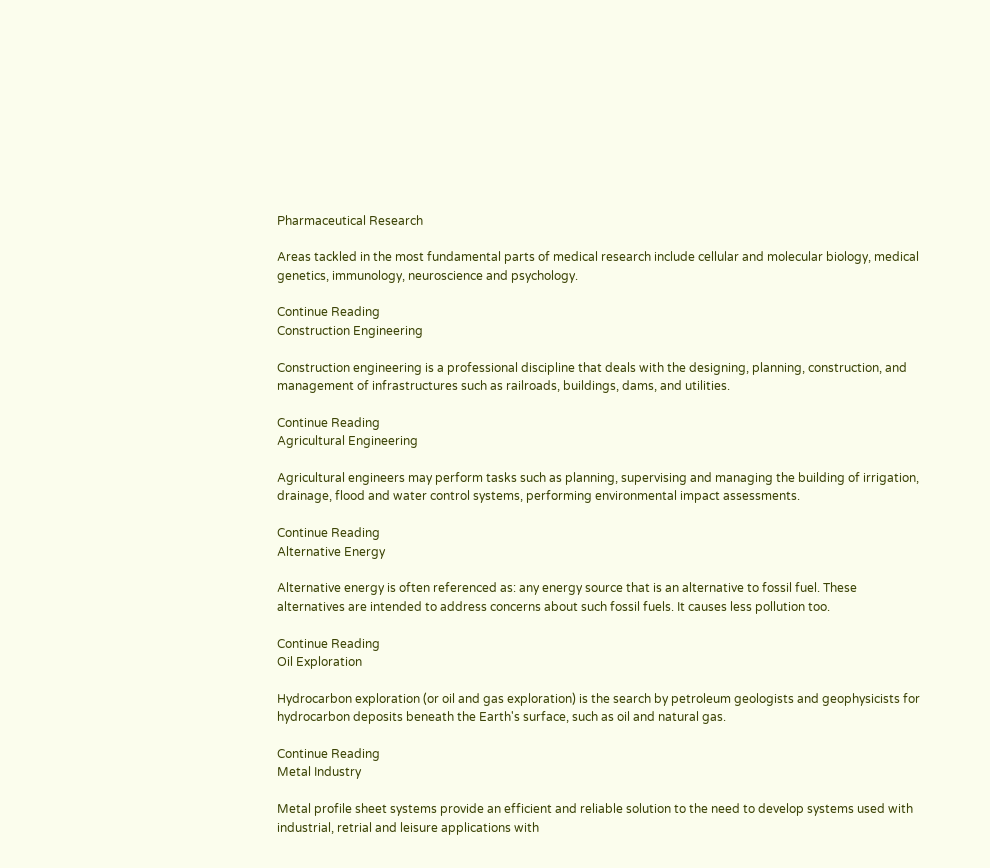Pharmaceutical Research

Areas tackled in the most fundamental parts of medical research include cellular and molecular biology, medical genetics, immunology, neuroscience and psychology.

Continue Reading
Construction Engineering

Construction engineering is a professional discipline that deals with the designing, planning, construction, and management of infrastructures such as railroads, buildings, dams, and utilities.

Continue Reading
Agricultural Engineering

Agricultural engineers may perform tasks such as planning, supervising and managing the building of irrigation, drainage, flood and water control systems, performing environmental impact assessments.

Continue Reading
Alternative Energy

Alternative energy is often referenced as: any energy source that is an alternative to fossil fuel. These alternatives are intended to address concerns about such fossil fuels. It causes less pollution too.

Continue Reading
Oil Exploration

Hydrocarbon exploration (or oil and gas exploration) is the search by petroleum geologists and geophysicists for hydrocarbon deposits beneath the Earth's surface, such as oil and natural gas.

Continue Reading
Metal Industry

Metal profile sheet systems provide an efficient and reliable solution to the need to develop systems used with industrial, retrial and leisure applications with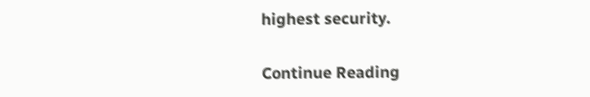highest security.

Continue Reading